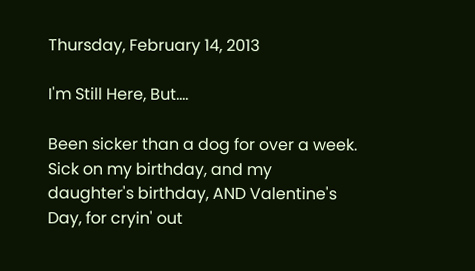Thursday, February 14, 2013

I'm Still Here, But....

Been sicker than a dog for over a week. Sick on my birthday, and my daughter's birthday, AND Valentine's Day, for cryin' out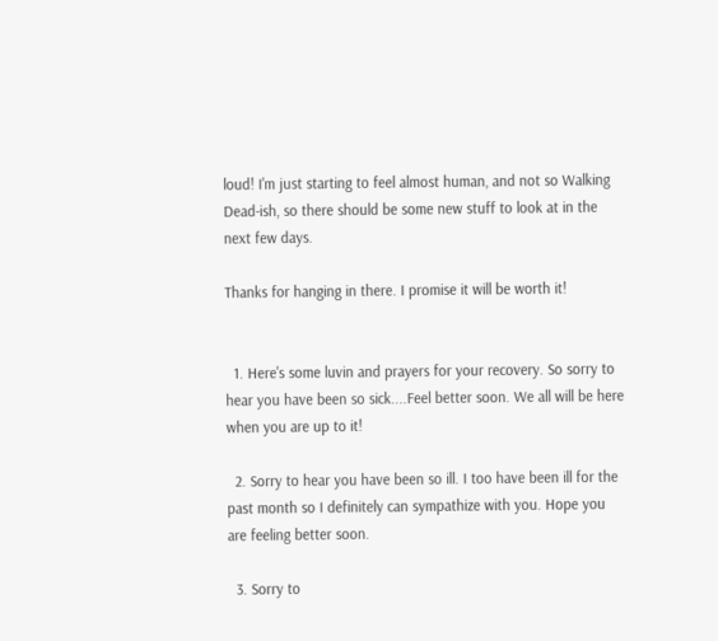loud! I'm just starting to feel almost human, and not so Walking Dead-ish, so there should be some new stuff to look at in the next few days.

Thanks for hanging in there. I promise it will be worth it!


  1. Here's some luvin and prayers for your recovery. So sorry to hear you have been so sick....Feel better soon. We all will be here when you are up to it!

  2. Sorry to hear you have been so ill. I too have been ill for the past month so I definitely can sympathize with you. Hope you are feeling better soon.

  3. Sorry to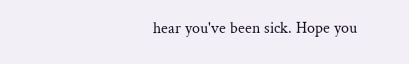hear you've been sick. Hope you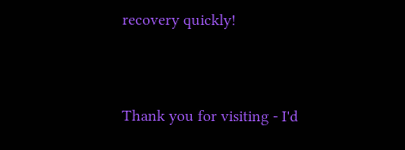recovery quickly!


Thank you for visiting - I'd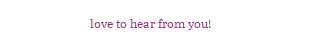love to hear from you!